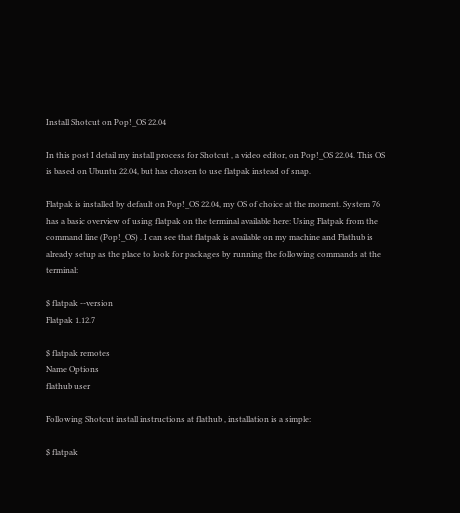Install Shotcut on Pop!_OS 22.04

In this post I detail my install process for Shotcut , a video editor, on Pop!_OS 22.04. This OS is based on Ubuntu 22.04, but has chosen to use flatpak instead of snap.

Flatpak is installed by default on Pop!_OS 22.04, my OS of choice at the moment. System 76 has a basic overview of using flatpak on the terminal available here: Using Flatpak from the command line (Pop!_OS) . I can see that flatpak is available on my machine and Flathub is already setup as the place to look for packages by running the following commands at the terminal:

$ flatpak --version
Flatpak 1.12.7

$ flatpak remotes
Name Options
flathub user

Following Shotcut install instructions at flathub , installation is a simple:

$ flatpak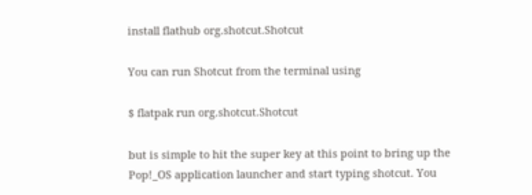install flathub org.shotcut.Shotcut

You can run Shotcut from the terminal using

$ flatpak run org.shotcut.Shotcut

but is simple to hit the super key at this point to bring up the Pop!_OS application launcher and start typing shotcut. You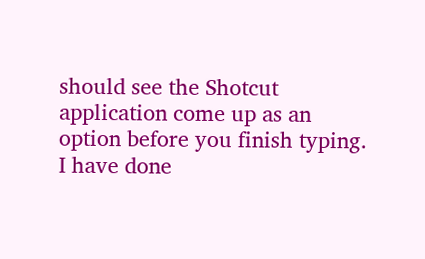should see the Shotcut application come up as an option before you finish typing. I have done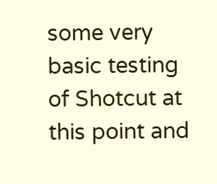some very basic testing of Shotcut at this point and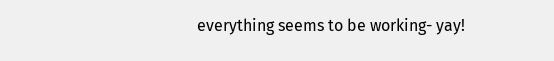everything seems to be working- yay!